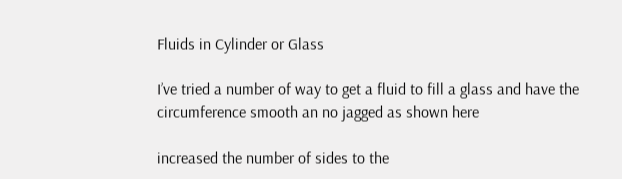Fluids in Cylinder or Glass

I’ve tried a number of way to get a fluid to fill a glass and have the circumference smooth an no jagged as shown here

increased the number of sides to the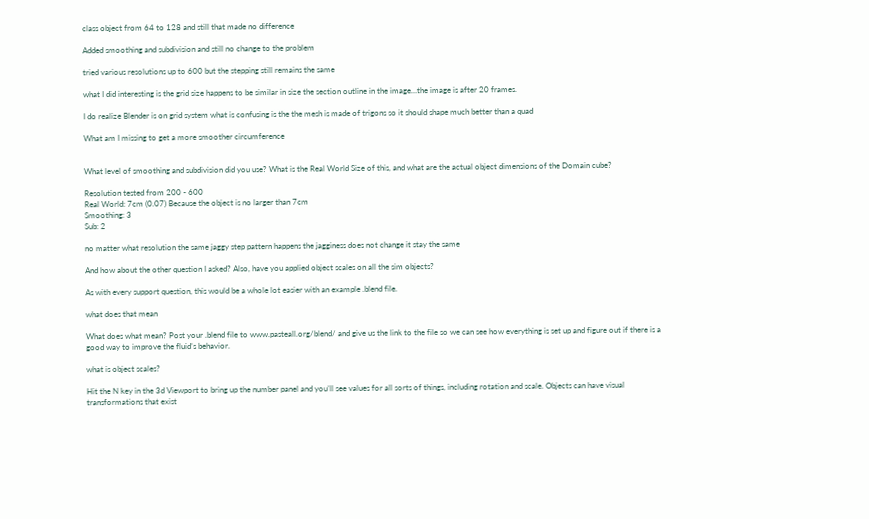class object from 64 to 128 and still that made no difference

Added smoothing and subdivision and still no change to the problem

tried various resolutions up to 600 but the stepping still remains the same

what I did interesting is the grid size happens to be similar in size the section outline in the image…the image is after 20 frames.

I do realize Blender is on grid system what is confusing is the the mesh is made of trigons so it should shape much better than a quad

What am I missing to get a more smoother circumference


What level of smoothing and subdivision did you use? What is the Real World Size of this, and what are the actual object dimensions of the Domain cube?

Resolution tested from 200 - 600
Real World: 7cm (0.07) Because the object is no larger than 7cm
Smoothing: 3
Sub: 2

no matter what resolution the same jaggy step pattern happens the jagginess does not change it stay the same

And how about the other question I asked? Also, have you applied object scales on all the sim objects?

As with every support question, this would be a whole lot easier with an example .blend file.

what does that mean

What does what mean? Post your .blend file to www.pasteall.org/blend/ and give us the link to the file so we can see how everything is set up and figure out if there is a good way to improve the fluid’s behavior.

what is object scales?

Hit the N key in the 3d Viewport to bring up the number panel and you’ll see values for all sorts of things, including rotation and scale. Objects can have visual transformations that exist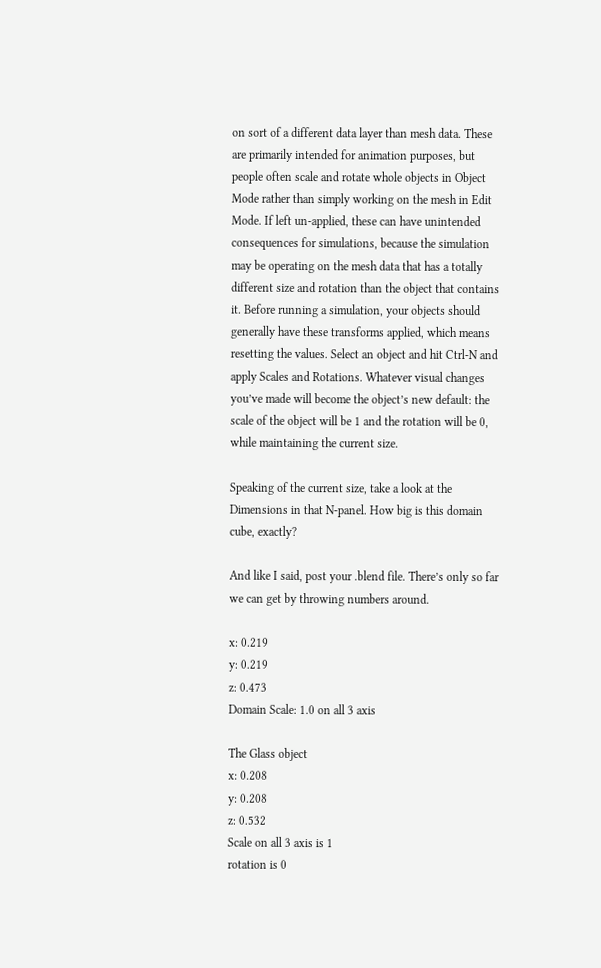on sort of a different data layer than mesh data. These are primarily intended for animation purposes, but people often scale and rotate whole objects in Object Mode rather than simply working on the mesh in Edit Mode. If left un-applied, these can have unintended consequences for simulations, because the simulation may be operating on the mesh data that has a totally different size and rotation than the object that contains it. Before running a simulation, your objects should generally have these transforms applied, which means resetting the values. Select an object and hit Ctrl-N and apply Scales and Rotations. Whatever visual changes you’ve made will become the object’s new default: the scale of the object will be 1 and the rotation will be 0, while maintaining the current size.

Speaking of the current size, take a look at the Dimensions in that N-panel. How big is this domain cube, exactly?

And like I said, post your .blend file. There’s only so far we can get by throwing numbers around.

x: 0.219
y: 0.219
z: 0.473
Domain Scale: 1.0 on all 3 axis

The Glass object
x: 0.208
y: 0.208
z: 0.532
Scale on all 3 axis is 1
rotation is 0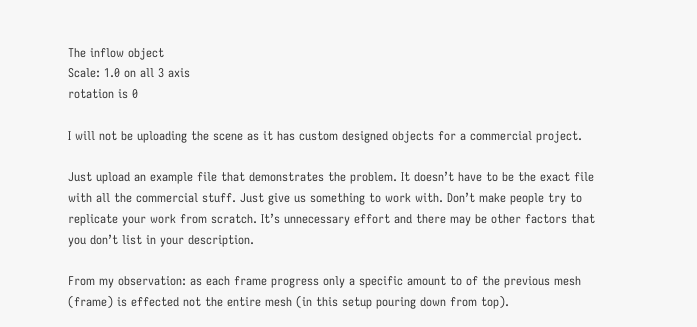The inflow object
Scale: 1.0 on all 3 axis
rotation is 0

I will not be uploading the scene as it has custom designed objects for a commercial project.

Just upload an example file that demonstrates the problem. It doesn’t have to be the exact file with all the commercial stuff. Just give us something to work with. Don’t make people try to replicate your work from scratch. It’s unnecessary effort and there may be other factors that you don’t list in your description.

From my observation: as each frame progress only a specific amount to of the previous mesh (frame) is effected not the entire mesh (in this setup pouring down from top).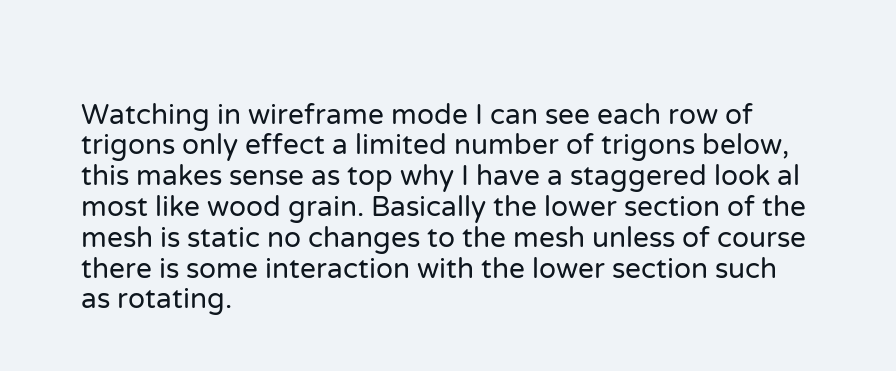Watching in wireframe mode I can see each row of trigons only effect a limited number of trigons below, this makes sense as top why I have a staggered look al most like wood grain. Basically the lower section of the mesh is static no changes to the mesh unless of course there is some interaction with the lower section such as rotating.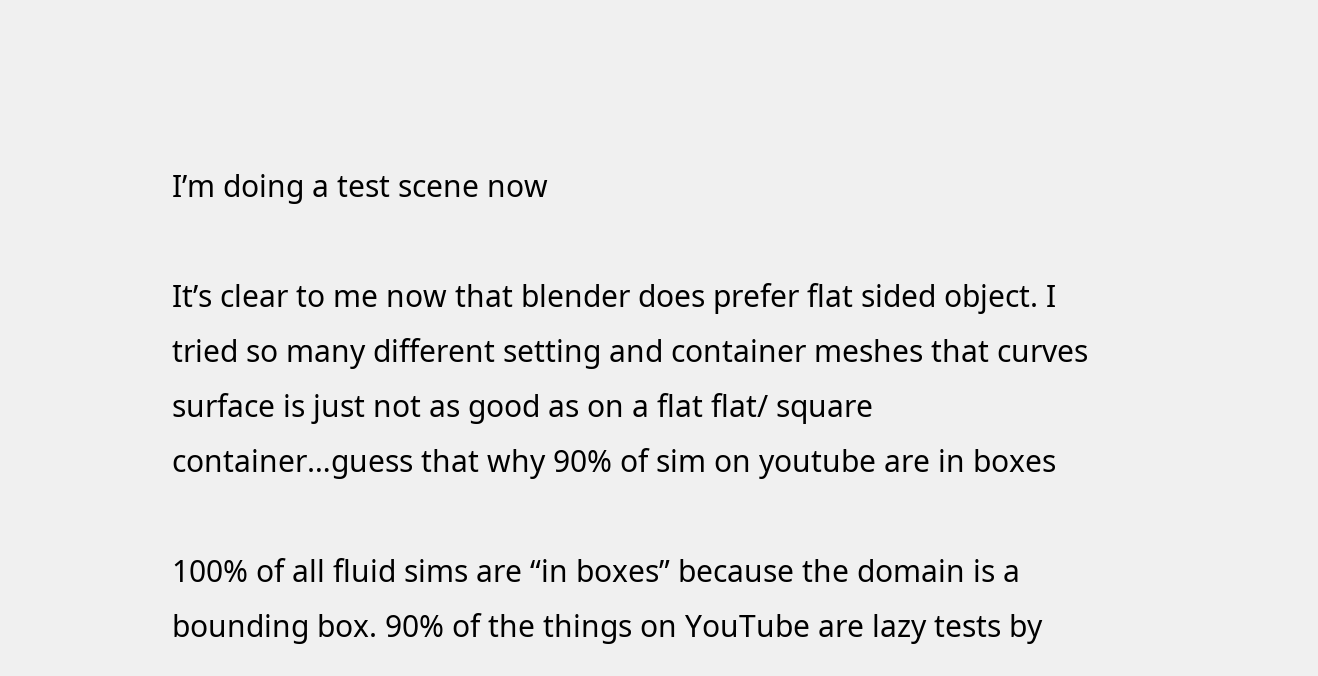I’m doing a test scene now

It’s clear to me now that blender does prefer flat sided object. I tried so many different setting and container meshes that curves surface is just not as good as on a flat flat/ square container…guess that why 90% of sim on youtube are in boxes

100% of all fluid sims are “in boxes” because the domain is a bounding box. 90% of the things on YouTube are lazy tests by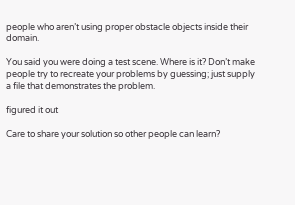people who aren’t using proper obstacle objects inside their domain.

You said you were doing a test scene. Where is it? Don’t make people try to recreate your problems by guessing; just supply a file that demonstrates the problem.

figured it out

Care to share your solution so other people can learn?